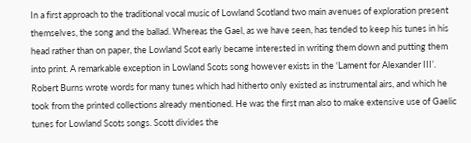In a first approach to the traditional vocal music of Lowland Scotland two main avenues of exploration present themselves, the song and the ballad. Whereas the Gael, as we have seen, has tended to keep his tunes in his head rather than on paper, the Lowland Scot early became interested in writing them down and putting them into print. A remarkable exception in Lowland Scots song however exists in the ‘Lament for Alexander III’. Robert Burns wrote words for many tunes which had hitherto only existed as instrumental airs, and which he took from the printed collections already mentioned. He was the first man also to make extensive use of Gaelic tunes for Lowland Scots songs. Scott divides the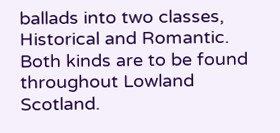ballads into two classes, Historical and Romantic. Both kinds are to be found throughout Lowland Scotland.